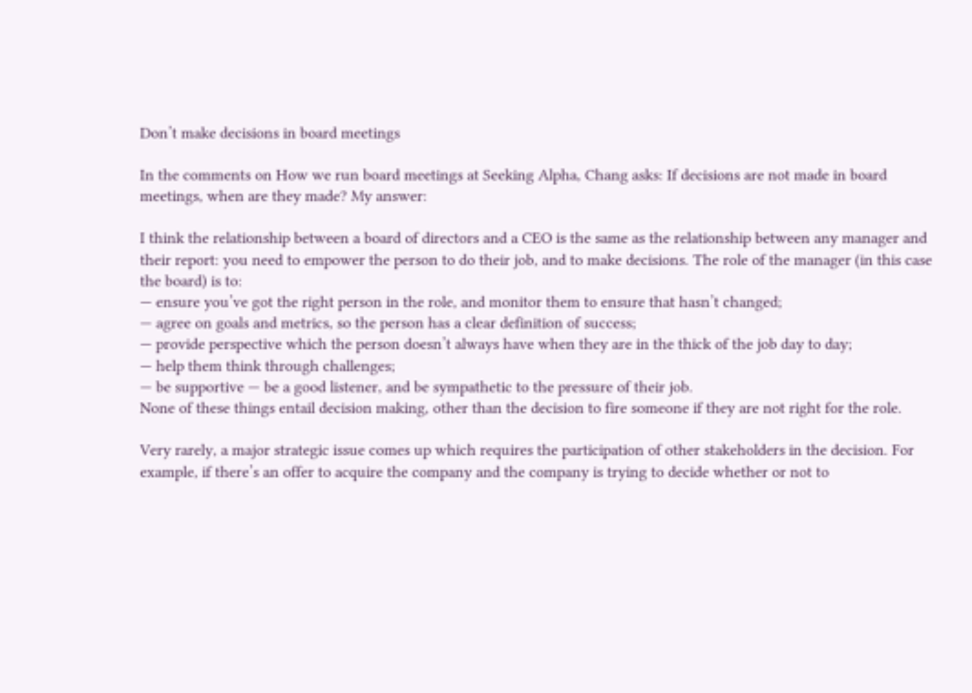Don’t make decisions in board meetings

In the comments on How we run board meetings at Seeking Alpha, Chang asks: If decisions are not made in board meetings, when are they made? My answer:

I think the relationship between a board of directors and a CEO is the same as the relationship between any manager and their report: you need to empower the person to do their job, and to make decisions. The role of the manager (in this case the board) is to:
— ensure you’ve got the right person in the role, and monitor them to ensure that hasn’t changed;
— agree on goals and metrics, so the person has a clear definition of success;
— provide perspective which the person doesn’t always have when they are in the thick of the job day to day;
— help them think through challenges;
— be supportive — be a good listener, and be sympathetic to the pressure of their job.
None of these things entail decision making, other than the decision to fire someone if they are not right for the role.

Very rarely, a major strategic issue comes up which requires the participation of other stakeholders in the decision. For example, if there’s an offer to acquire the company and the company is trying to decide whether or not to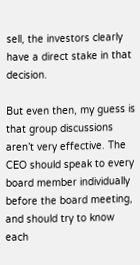sell, the investors clearly have a direct stake in that decision.

But even then, my guess is that group discussions aren’t very effective. The CEO should speak to every board member individually before the board meeting, and should try to know each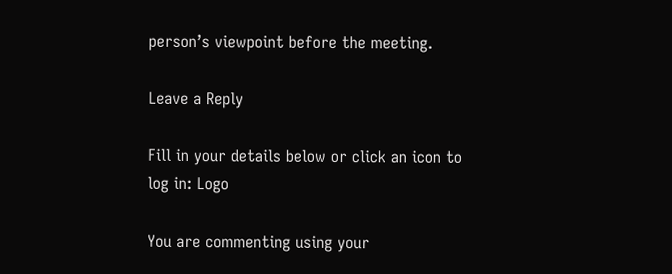person’s viewpoint before the meeting.

Leave a Reply

Fill in your details below or click an icon to log in: Logo

You are commenting using your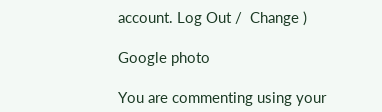account. Log Out /  Change )

Google photo

You are commenting using your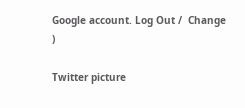Google account. Log Out /  Change )

Twitter picture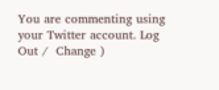You are commenting using your Twitter account. Log Out /  Change )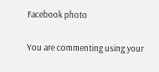Facebook photo

You are commenting using your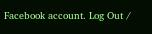Facebook account. Log Out /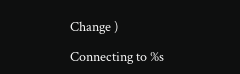Change )

Connecting to %s